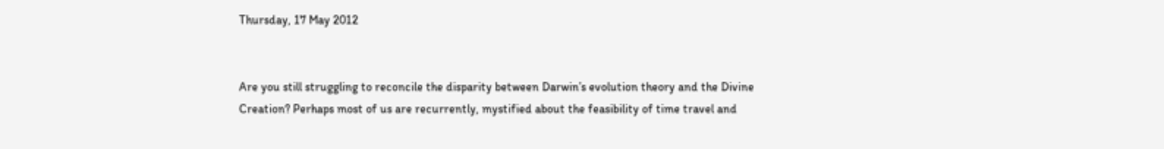Thursday, 17 May 2012


Are you still struggling to reconcile the disparity between Darwin’s evolution theory and the Divine Creation? Perhaps most of us are recurrently, mystified about the feasibility of time travel and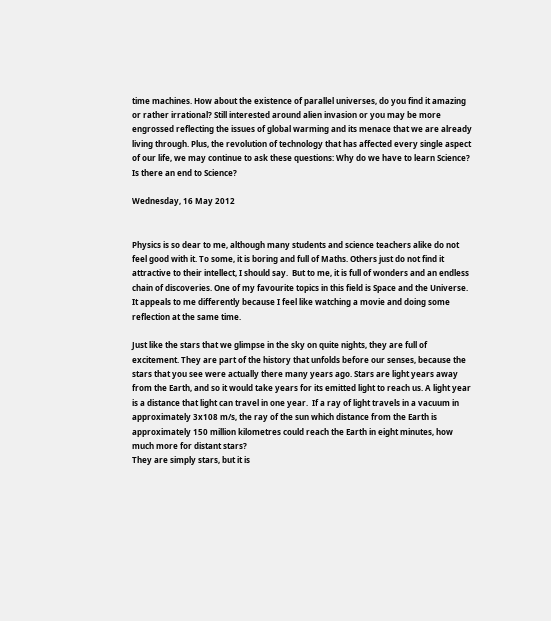time machines. How about the existence of parallel universes, do you find it amazing or rather irrational? Still interested around alien invasion or you may be more engrossed reflecting the issues of global warming and its menace that we are already living through. Plus, the revolution of technology that has affected every single aspect of our life, we may continue to ask these questions: Why do we have to learn Science? Is there an end to Science?

Wednesday, 16 May 2012


Physics is so dear to me, although many students and science teachers alike do not feel good with it. To some, it is boring and full of Maths. Others just do not find it attractive to their intellect, I should say.  But to me, it is full of wonders and an endless chain of discoveries. One of my favourite topics in this field is Space and the Universe.  It appeals to me differently because I feel like watching a movie and doing some reflection at the same time.

Just like the stars that we glimpse in the sky on quite nights, they are full of excitement. They are part of the history that unfolds before our senses, because the stars that you see were actually there many years ago. Stars are light years away from the Earth, and so it would take years for its emitted light to reach us. A light year is a distance that light can travel in one year.  If a ray of light travels in a vacuum in approximately 3x108 m/s, the ray of the sun which distance from the Earth is approximately 150 million kilometres could reach the Earth in eight minutes, how much more for distant stars?
They are simply stars, but it is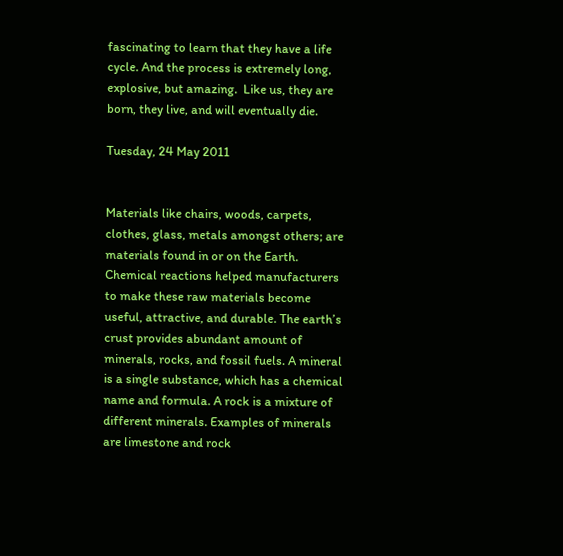fascinating to learn that they have a life cycle. And the process is extremely long, explosive, but amazing.  Like us, they are born, they live, and will eventually die.

Tuesday, 24 May 2011


Materials like chairs, woods, carpets, clothes, glass, metals amongst others; are materials found in or on the Earth. Chemical reactions helped manufacturers to make these raw materials become useful, attractive, and durable. The earth’s crust provides abundant amount of minerals, rocks, and fossil fuels. A mineral is a single substance, which has a chemical name and formula. A rock is a mixture of different minerals. Examples of minerals are limestone and rock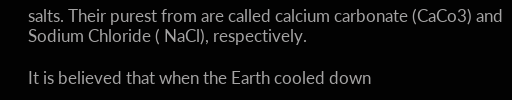salts. Their purest from are called calcium carbonate (CaCo3) and Sodium Chloride ( NaCl), respectively.

It is believed that when the Earth cooled down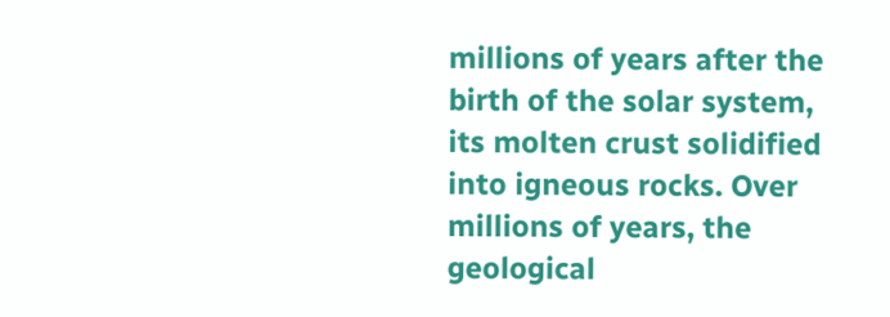millions of years after the birth of the solar system, its molten crust solidified into igneous rocks. Over millions of years, the geological